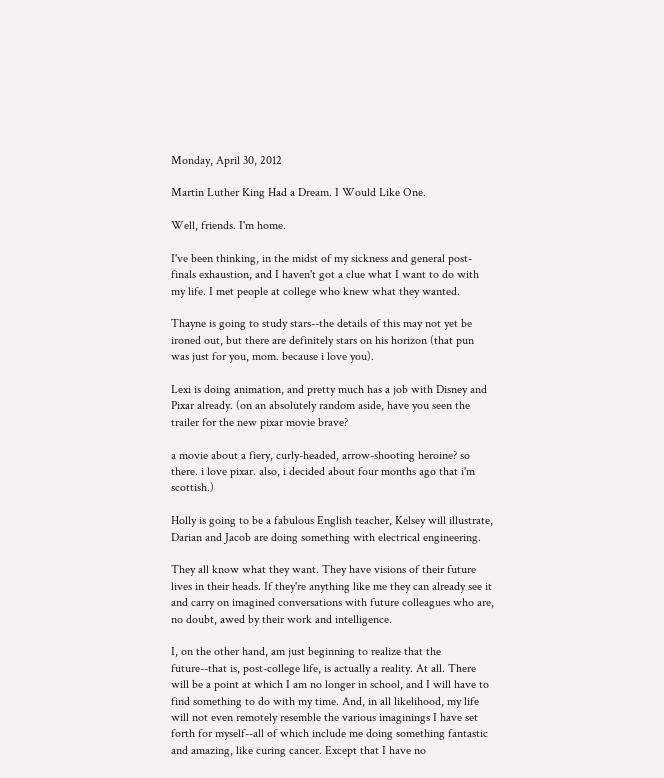Monday, April 30, 2012

Martin Luther King Had a Dream. I Would Like One.

Well, friends. I'm home.

I've been thinking, in the midst of my sickness and general post-finals exhaustion, and I haven't got a clue what I want to do with my life. I met people at college who knew what they wanted.

Thayne is going to study stars--the details of this may not yet be ironed out, but there are definitely stars on his horizon (that pun was just for you, mom. because i love you).

Lexi is doing animation, and pretty much has a job with Disney and Pixar already. (on an absolutely random aside, have you seen the trailer for the new pixar movie brave?

a movie about a fiery, curly-headed, arrow-shooting heroine? so there. i love pixar. also, i decided about four months ago that i'm scottish.)

Holly is going to be a fabulous English teacher, Kelsey will illustrate, Darian and Jacob are doing something with electrical engineering.

They all know what they want. They have visions of their future lives in their heads. If they're anything like me they can already see it and carry on imagined conversations with future colleagues who are, no doubt, awed by their work and intelligence.

I, on the other hand, am just beginning to realize that the future--that is, post-college life, is actually a reality. At all. There will be a point at which I am no longer in school, and I will have to find something to do with my time. And, in all likelihood, my life will not even remotely resemble the various imaginings I have set forth for myself--all of which include me doing something fantastic and amazing, like curing cancer. Except that I have no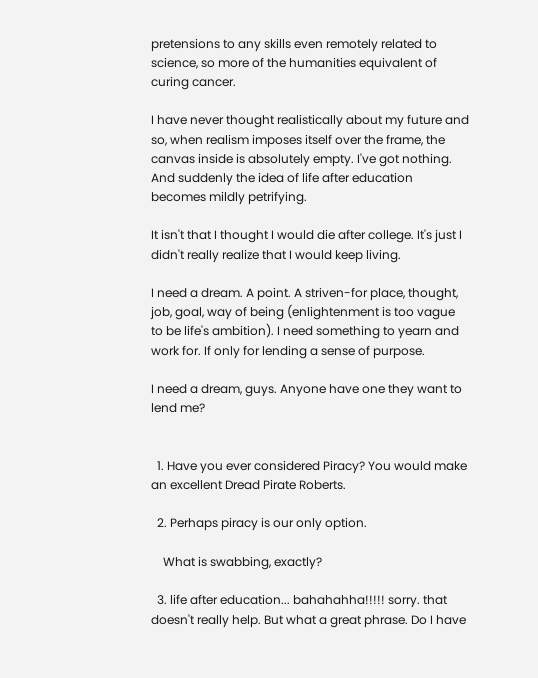pretensions to any skills even remotely related to science, so more of the humanities equivalent of curing cancer.

I have never thought realistically about my future and so, when realism imposes itself over the frame, the canvas inside is absolutely empty. I've got nothing. And suddenly the idea of life after education becomes mildly petrifying.

It isn't that I thought I would die after college. It's just I didn't really realize that I would keep living.

I need a dream. A point. A striven-for place, thought, job, goal, way of being (enlightenment is too vague to be life's ambition). I need something to yearn and work for. If only for lending a sense of purpose.

I need a dream, guys. Anyone have one they want to lend me?


  1. Have you ever considered Piracy? You would make an excellent Dread Pirate Roberts.

  2. Perhaps piracy is our only option.

    What is swabbing, exactly?

  3. life after education... bahahahha!!!!! sorry. that doesn't really help. But what a great phrase. Do I have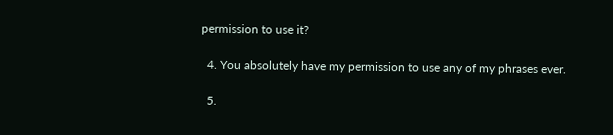permission to use it?

  4. You absolutely have my permission to use any of my phrases ever.

  5.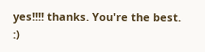yes!!!! thanks. You're the best. :)